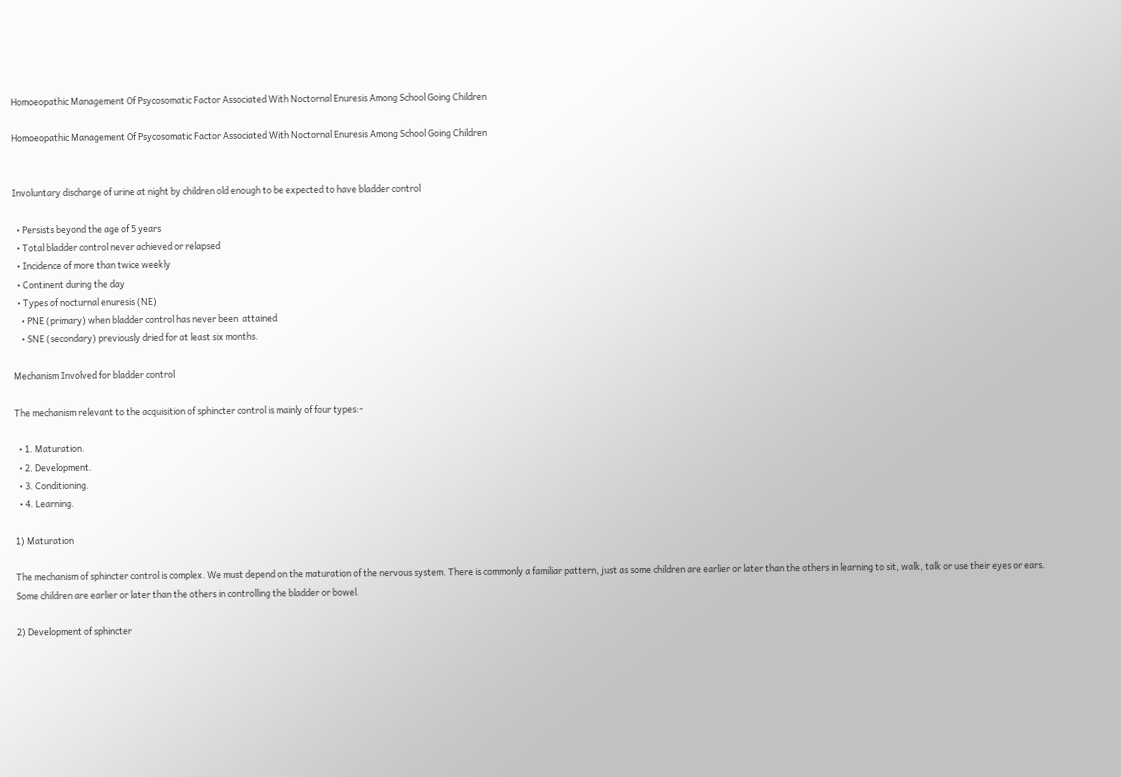Homoeopathic Management Of Psycosomatic Factor Associated With Noctornal Enuresis Among School Going Children

Homoeopathic Management Of Psycosomatic Factor Associated With Noctornal Enuresis Among School Going Children


Involuntary discharge of urine at night by children old enough to be expected to have bladder control

  • Persists beyond the age of 5 years
  • Total bladder control never achieved or relapsed
  • Incidence of more than twice weekly
  • Continent during the day
  • Types of nocturnal enuresis (NE)
    • PNE (primary) when bladder control has never been  attained
    • SNE (secondary) previously dried for at least six months.

Mechanism Involved for bladder control

The mechanism relevant to the acquisition of sphincter control is mainly of four types:-

  • 1. Maturation.
  • 2. Development.
  • 3. Conditioning.
  • 4. Learning.

1) Maturation

The mechanism of sphincter control is complex. We must depend on the maturation of the nervous system. There is commonly a familiar pattern, just as some children are earlier or later than the others in learning to sit, walk, talk or use their eyes or ears. Some children are earlier or later than the others in controlling the bladder or bowel.

2) Development of sphincter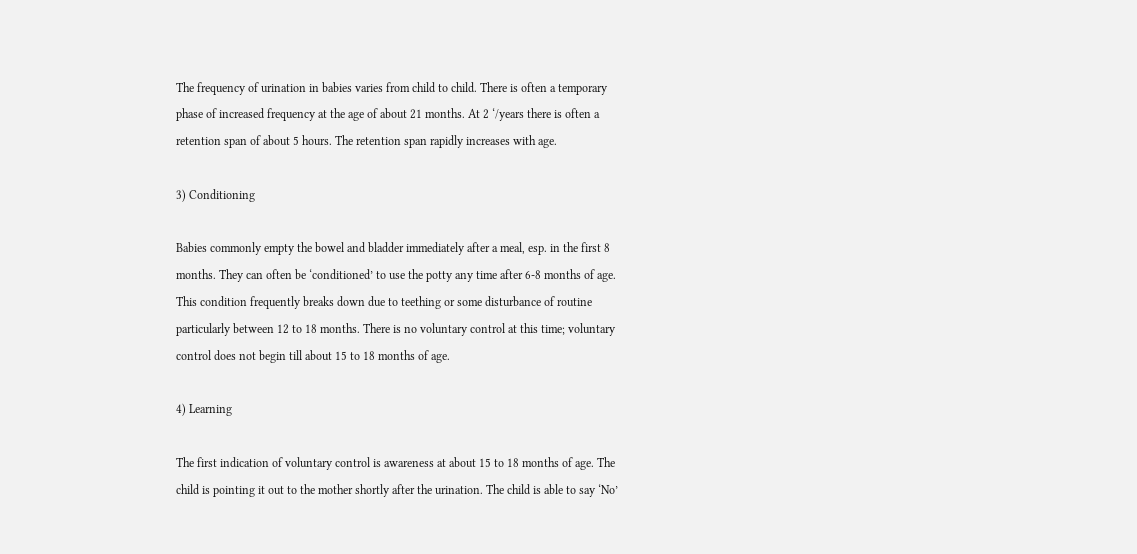The frequency of urination in babies varies from child to child. There is often a temporary phase of increased frequency at the age of about 21 months. At 2 ‘/years there is often a retention span of about 5 hours. The retention span rapidly increases with age.

3) Conditioning

Babies commonly empty the bowel and bladder immediately after a meal, esp. in the first 8 months. They can often be ‘conditioned’ to use the potty any time after 6-8 months of age. This condition frequently breaks down due to teething or some disturbance of routine particularly between 12 to 18 months. There is no voluntary control at this time; voluntary control does not begin till about 15 to 18 months of age.

4) Learning

The first indication of voluntary control is awareness at about 15 to 18 months of age. The child is pointing it out to the mother shortly after the urination. The child is able to say ‘No’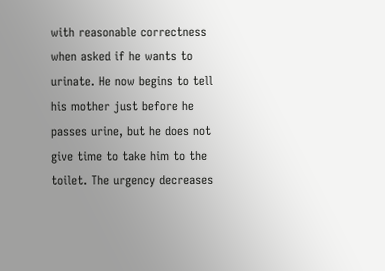with reasonable correctness when asked if he wants to urinate. He now begins to tell his mother just before he passes urine, but he does not give time to take him to the toilet. The urgency decreases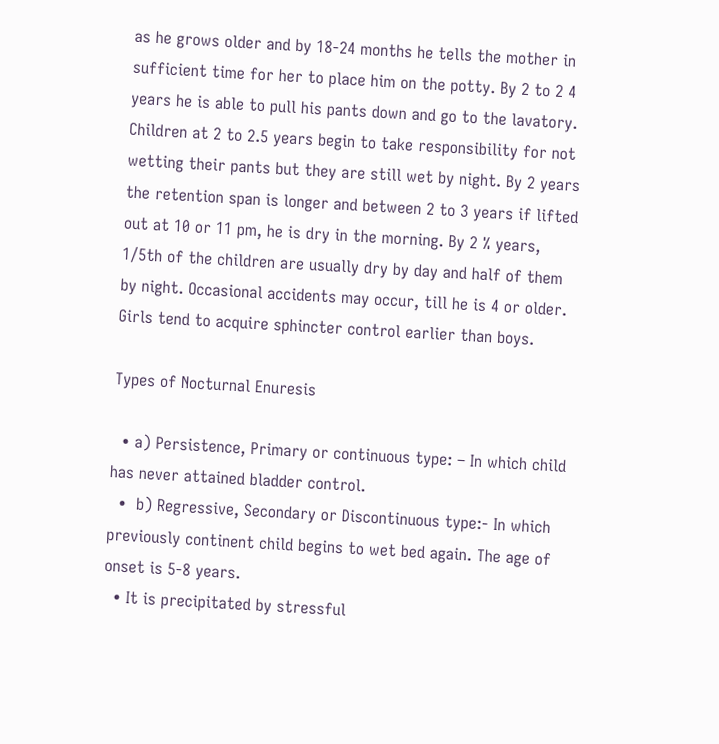as he grows older and by 18-24 months he tells the mother in sufficient time for her to place him on the potty. By 2 to 2 4 years he is able to pull his pants down and go to the lavatory. Children at 2 to 2.5 years begin to take responsibility for not wetting their pants but they are still wet by night. By 2 years the retention span is longer and between 2 to 3 years if lifted out at 10 or 11 pm, he is dry in the morning. By 2 % years, 1/5th of the children are usually dry by day and half of them by night. Occasional accidents may occur, till he is 4 or older. Girls tend to acquire sphincter control earlier than boys.

Types of Nocturnal Enuresis

  • a) Persistence, Primary or continuous type: – In which child has never attained bladder control.
  •  b) Regressive, Secondary or Discontinuous type:- In which previously continent child begins to wet bed again. The age of onset is 5-8 years.
  • It is precipitated by stressful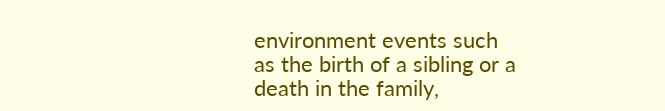environment events such as the birth of a sibling or a death in the family,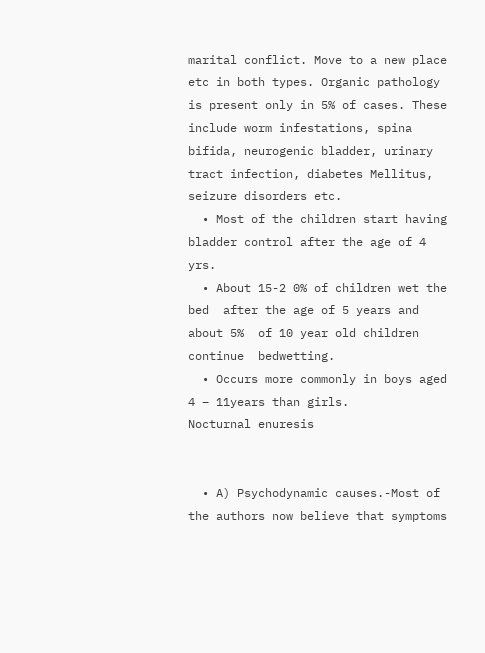marital conflict. Move to a new place etc in both types. Organic pathology is present only in 5% of cases. These include worm infestations, spina bifida, neurogenic bladder, urinary tract infection, diabetes Mellitus, seizure disorders etc.
  • Most of the children start having  bladder control after the age of 4 yrs.
  • About 15-2 0% of children wet the bed  after the age of 5 years and about 5%  of 10 year old children continue  bedwetting.
  • Occurs more commonly in boys aged 4 – 11years than girls.
Nocturnal enuresis


  • A) Psychodynamic causes.-Most of the authors now believe that symptoms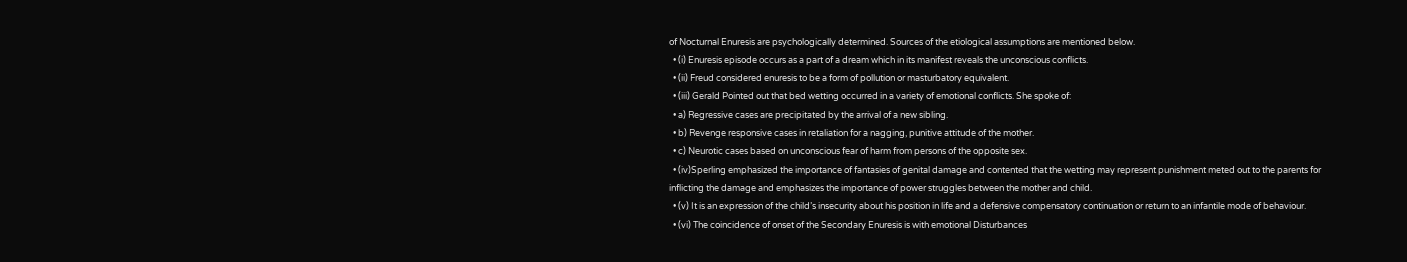of Nocturnal Enuresis are psychologically determined. Sources of the etiological assumptions are mentioned below.
  • (i) Enuresis episode occurs as a part of a dream which in its manifest reveals the unconscious conflicts.
  • (ii) Freud considered enuresis to be a form of pollution or masturbatory equivalent.
  • (iii) Gerald Pointed out that bed wetting occurred in a variety of emotional conflicts. She spoke of:
  • a) Regressive cases are precipitated by the arrival of a new sibling.
  • b) Revenge responsive cases in retaliation for a nagging, punitive attitude of the mother.
  • c) Neurotic cases based on unconscious fear of harm from persons of the opposite sex.
  • (iv)Sperling emphasized the importance of fantasies of genital damage and contented that the wetting may represent punishment meted out to the parents for inflicting the damage and emphasizes the importance of power struggles between the mother and child.
  • (v) It is an expression of the child’s insecurity about his position in life and a defensive compensatory continuation or return to an infantile mode of behaviour.
  • (vi) The coincidence of onset of the Secondary Enuresis is with emotional Disturbances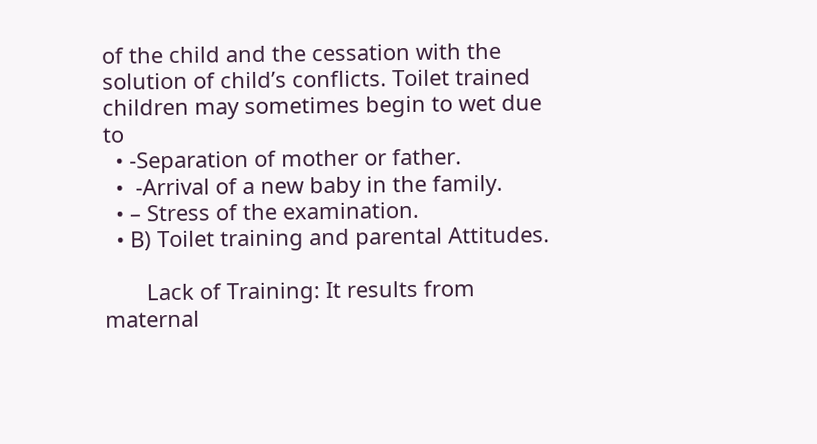of the child and the cessation with the solution of child’s conflicts. Toilet trained children may sometimes begin to wet due to
  • -Separation of mother or father.
  •  -Arrival of a new baby in the family.
  • – Stress of the examination.
  • B) Toilet training and parental Attitudes.

       Lack of Training: It results from maternal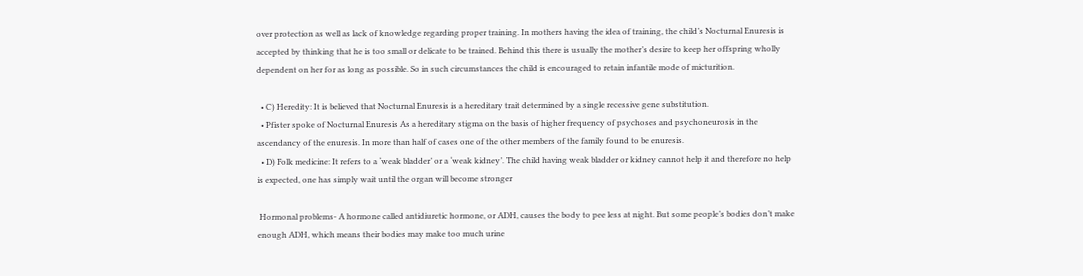over protection as well as lack of knowledge regarding proper training. In mothers having the idea of training, the child’s Nocturnal Enuresis is accepted by thinking that he is too small or delicate to be trained. Behind this there is usually the mother’s desire to keep her offspring wholly dependent on her for as long as possible. So in such circumstances the child is encouraged to retain infantile mode of micturition.

  • C) Heredity: It is believed that Nocturnal Enuresis is a hereditary trait determined by a single recessive gene substitution.
  • Pfister spoke of Nocturnal Enuresis As a hereditary stigma on the basis of higher frequency of psychoses and psychoneurosis in the ascendancy of the enuresis. In more than half of cases one of the other members of the family found to be enuresis.
  • D) Folk medicine: It refers to a ‘weak bladder’ or a ‘weak kidney’. The child having weak bladder or kidney cannot help it and therefore no help is expected, one has simply wait until the organ will become stronger

 Hormonal problems- A hormone called antidiuretic hormone, or ADH, causes the body to pee less at night. But some people’s bodies don’t make enough ADH, which means their bodies may make too much urine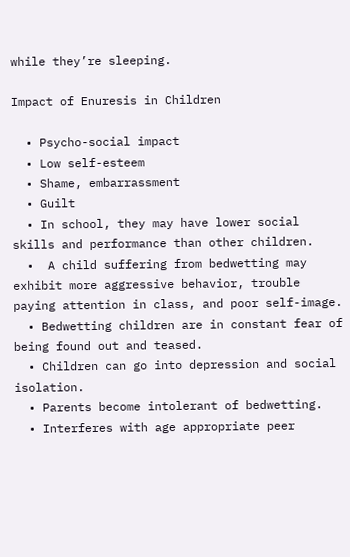while they’re sleeping.

Impact of Enuresis in Children

  • Psycho-social impact
  • Low self-esteem
  • Shame, embarrassment
  • Guilt
  • In school, they may have lower social skills and performance than other children.
  •  A child suffering from bedwetting may exhibit more aggressive behavior, trouble paying attention in class, and poor self-image.
  • Bedwetting children are in constant fear of being found out and teased.
  • Children can go into depression and social isolation.
  • Parents become intolerant of bedwetting.
  • Interferes with age appropriate peer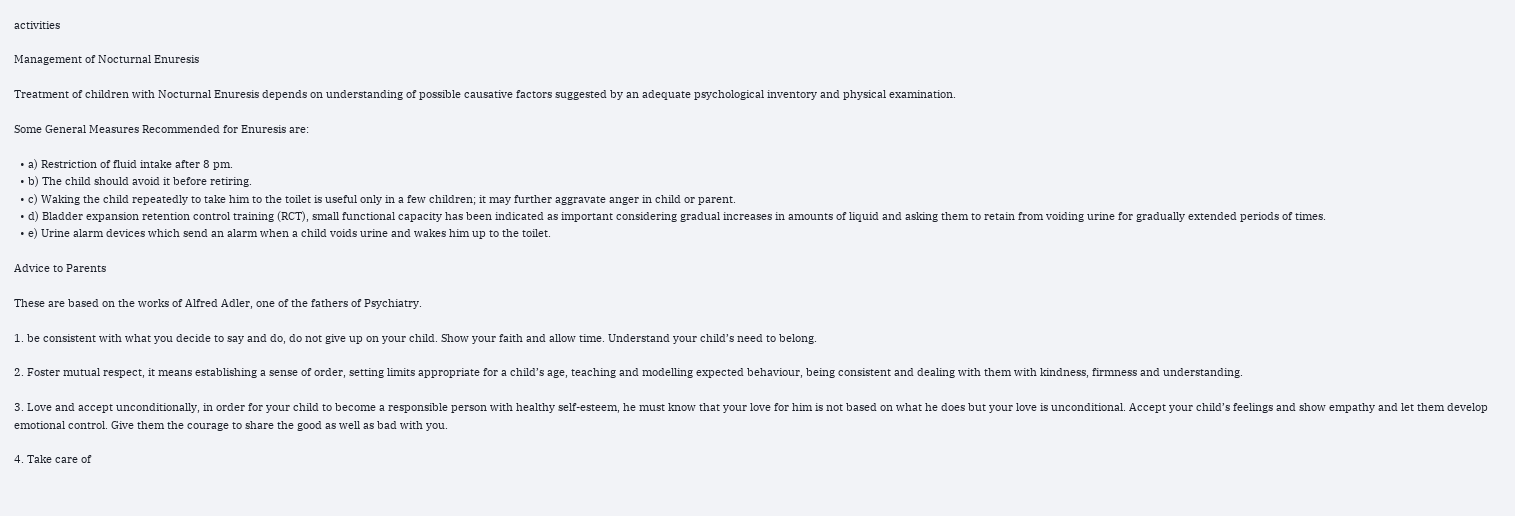activities

Management of Nocturnal Enuresis

Treatment of children with Nocturnal Enuresis depends on understanding of possible causative factors suggested by an adequate psychological inventory and physical examination.

Some General Measures Recommended for Enuresis are:

  • a) Restriction of fluid intake after 8 pm.
  • b) The child should avoid it before retiring.
  • c) Waking the child repeatedly to take him to the toilet is useful only in a few children; it may further aggravate anger in child or parent.
  • d) Bladder expansion retention control training (RCT), small functional capacity has been indicated as important considering gradual increases in amounts of liquid and asking them to retain from voiding urine for gradually extended periods of times.
  • e) Urine alarm devices which send an alarm when a child voids urine and wakes him up to the toilet.

Advice to Parents

These are based on the works of Alfred Adler, one of the fathers of Psychiatry.

1. be consistent with what you decide to say and do, do not give up on your child. Show your faith and allow time. Understand your child’s need to belong.

2. Foster mutual respect, it means establishing a sense of order, setting limits appropriate for a child’s age, teaching and modelling expected behaviour, being consistent and dealing with them with kindness, firmness and understanding.

3. Love and accept unconditionally, in order for your child to become a responsible person with healthy self-esteem, he must know that your love for him is not based on what he does but your love is unconditional. Accept your child’s feelings and show empathy and let them develop emotional control. Give them the courage to share the good as well as bad with you.

4. Take care of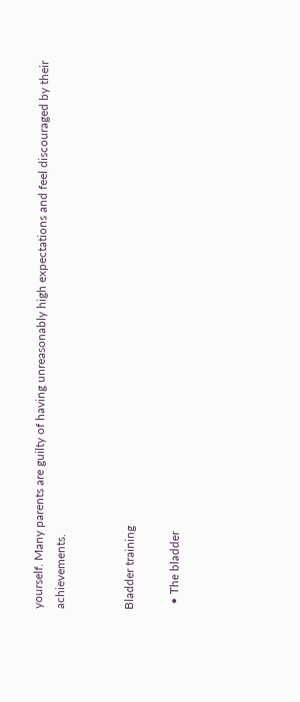yourself. Many parents are guilty of having unreasonably high expectations and feel discouraged by their achievements.


Bladder training

  • The bladder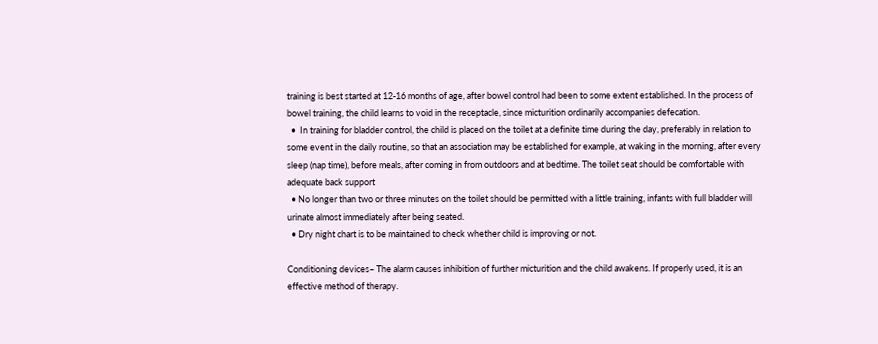training is best started at 12-16 months of age, after bowel control had been to some extent established. In the process of bowel training, the child learns to void in the receptacle, since micturition ordinarily accompanies defecation.
  •  In training for bladder control, the child is placed on the toilet at a definite time during the day, preferably in relation to some event in the daily routine, so that an association may be established for example, at waking in the morning, after every sleep (nap time), before meals, after coming in from outdoors and at bedtime. The toilet seat should be comfortable with adequate back support
  • No longer than two or three minutes on the toilet should be permitted with a little training, infants with full bladder will urinate almost immediately after being seated.
  • Dry night chart is to be maintained to check whether child is improving or not.

Conditioning devices– The alarm causes inhibition of further micturition and the child awakens. If properly used, it is an effective method of therapy.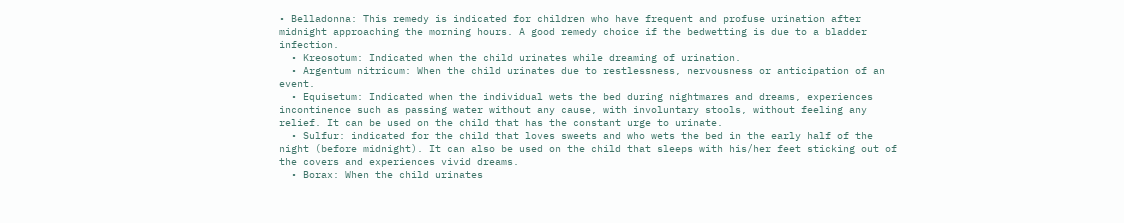• Belladonna: This remedy is indicated for children who have frequent and profuse urination after midnight approaching the morning hours. A good remedy choice if the bedwetting is due to a bladder infection.
  • Kreosotum: Indicated when the child urinates while dreaming of urination.
  • Argentum nitricum: When the child urinates due to restlessness, nervousness or anticipation of an event.
  • Equisetum: Indicated when the individual wets the bed during nightmares and dreams, experiences incontinence such as passing water without any cause, with involuntary stools, without feeling any relief. It can be used on the child that has the constant urge to urinate.
  • Sulfur: indicated for the child that loves sweets and who wets the bed in the early half of the night (before midnight). It can also be used on the child that sleeps with his/her feet sticking out of the covers and experiences vivid dreams.
  • Borax: When the child urinates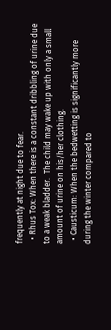frequently at night due to fear.
  • Rhus Tox: When there is a constant dribbling of urine due to a weak bladder.  The child may wake up with only a small amount of urine on his/her clothing.
  • Causticum: When the bedwetting is significantly more during the winter compared to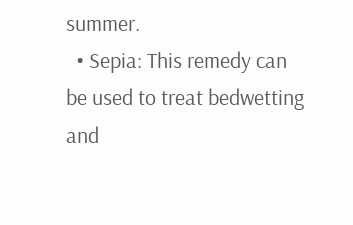summer.
  • Sepia: This remedy can be used to treat bedwetting and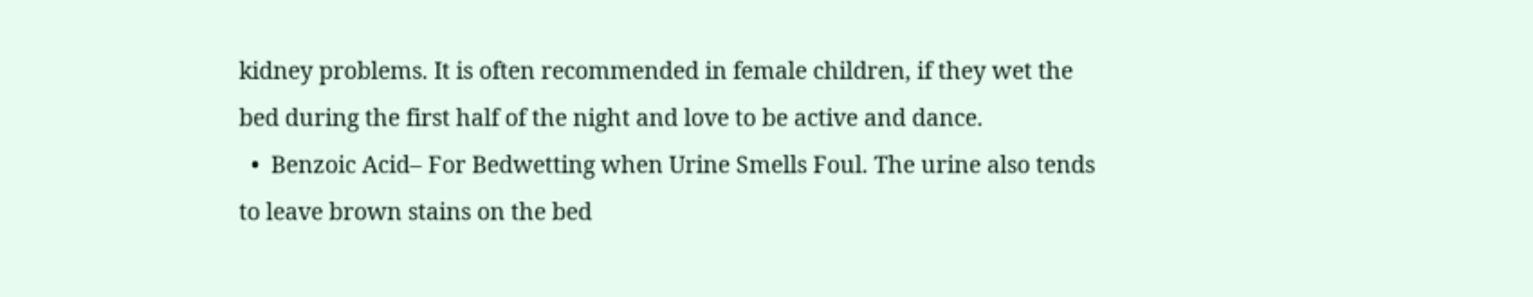kidney problems. It is often recommended in female children, if they wet the bed during the first half of the night and love to be active and dance.
  •  Benzoic Acid– For Bedwetting when Urine Smells Foul. The urine also tends to leave brown stains on the bed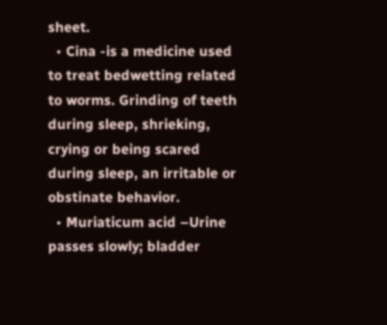sheet.
  • Cina -is a medicine used to treat bedwetting related to worms. Grinding of teeth during sleep, shrieking, crying or being scared during sleep, an irritable or obstinate behavior.
  • Muriaticum acid –Urine passes slowly; bladder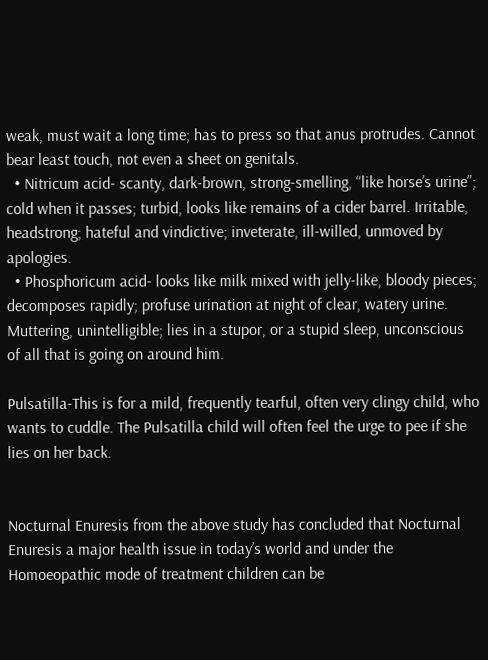weak, must wait a long time; has to press so that anus protrudes. Cannot bear least touch, not even a sheet on genitals.
  • Nitricum acid- scanty, dark-brown, strong-smelling, “like horse’s urine”; cold when it passes; turbid, looks like remains of a cider barrel. Irritable, headstrong; hateful and vindictive; inveterate, ill-willed, unmoved by apologies.
  • Phosphoricum acid- looks like milk mixed with jelly-like, bloody pieces; decomposes rapidly; profuse urination at night of clear, watery urine. Muttering, unintelligible; lies in a stupor, or a stupid sleep, unconscious of all that is going on around him.

Pulsatilla-This is for a mild, frequently tearful, often very clingy child, who wants to cuddle. The Pulsatilla child will often feel the urge to pee if she lies on her back.


Nocturnal Enuresis from the above study has concluded that Nocturnal Enuresis a major health issue in today’s world and under the Homoeopathic mode of treatment children can be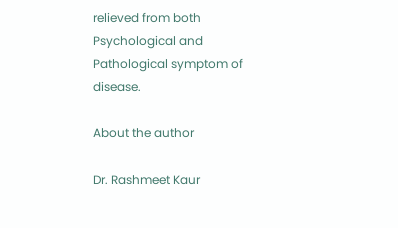relieved from both Psychological and Pathological symptom of disease.

About the author

Dr. Rashmeet Kaur